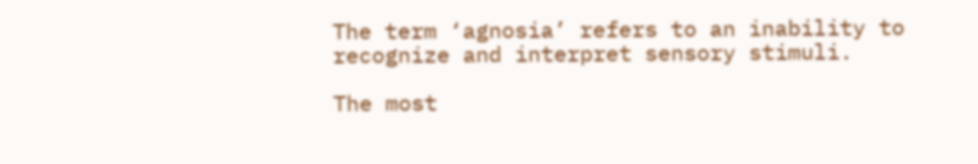The term ‘agnosia’ refers to an inability to recognize and interpret sensory stimuli.

The most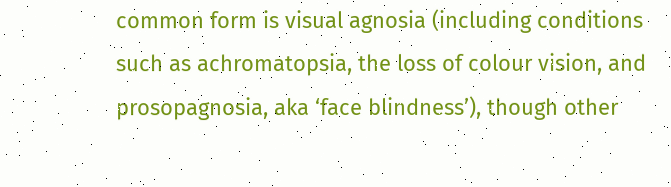common form is visual agnosia (including conditions such as achromatopsia, the loss of colour vision, and prosopagnosia, aka ‘face blindness’), though other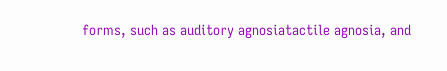forms, such as auditory agnosiatactile agnosia, and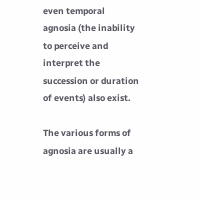even temporal agnosia (the inability to perceive and interpret the succession or duration of events) also exist.

The various forms of agnosia are usually a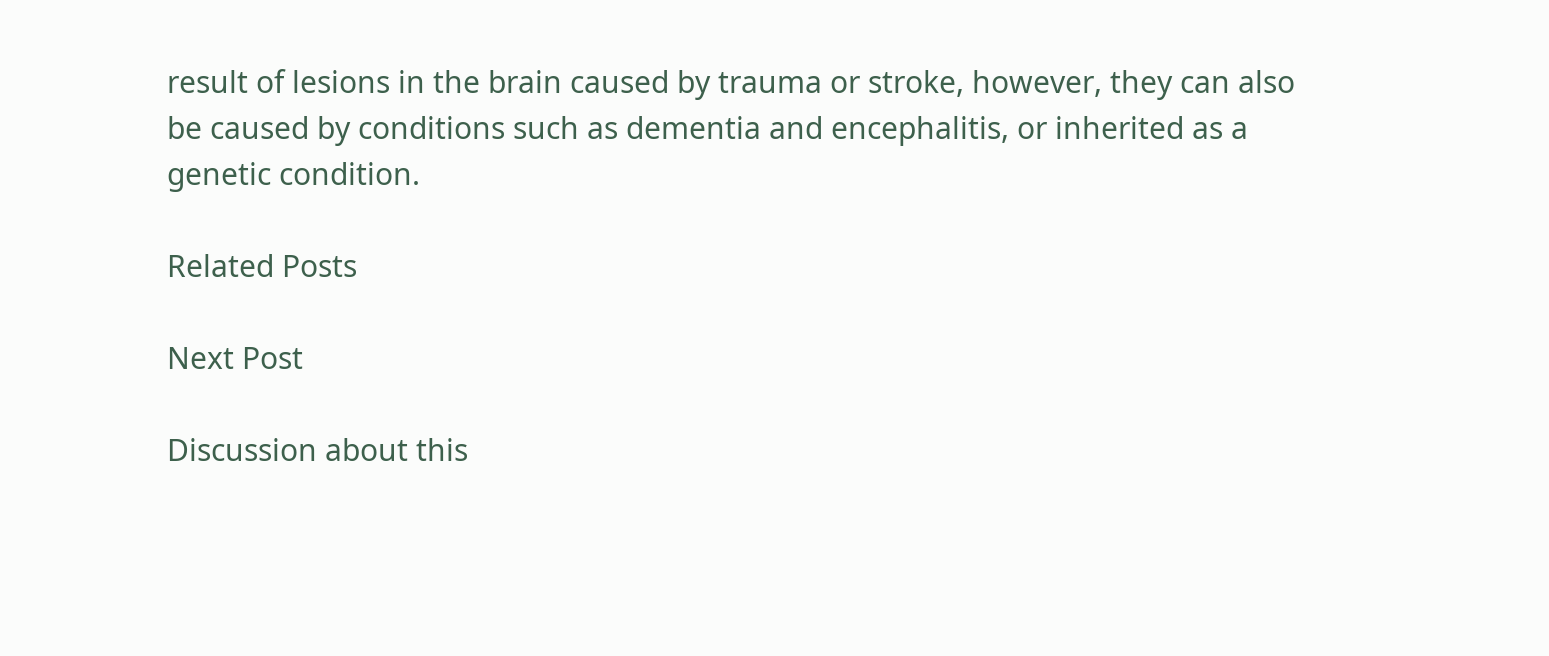result of lesions in the brain caused by trauma or stroke, however, they can also be caused by conditions such as dementia and encephalitis, or inherited as a genetic condition.

Related Posts

Next Post

Discussion about this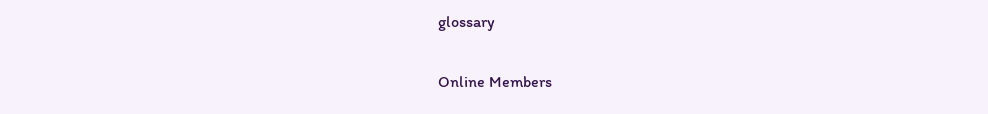glossary

Online Members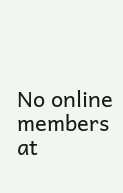No online members at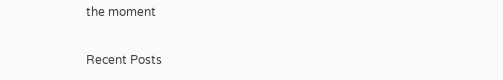the moment

Recent Posts